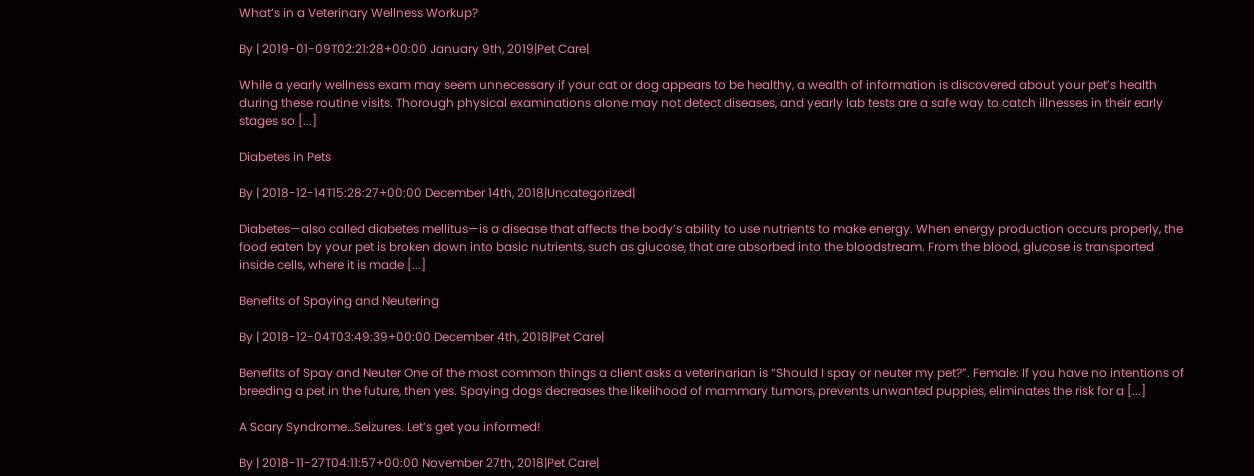What’s in a Veterinary Wellness Workup?

By | 2019-01-09T02:21:28+00:00 January 9th, 2019|Pet Care|

While a yearly wellness exam may seem unnecessary if your cat or dog appears to be healthy, a wealth of information is discovered about your pet’s health during these routine visits. Thorough physical examinations alone may not detect diseases, and yearly lab tests are a safe way to catch illnesses in their early stages so [...]

Diabetes in Pets

By | 2018-12-14T15:28:27+00:00 December 14th, 2018|Uncategorized|

Diabetes—also called diabetes mellitus—is a disease that affects the body’s ability to use nutrients to make energy. When energy production occurs properly, the food eaten by your pet is broken down into basic nutrients, such as glucose, that are absorbed into the bloodstream. From the blood, glucose is transported inside cells, where it is made [...]

Benefits of Spaying and Neutering

By | 2018-12-04T03:49:39+00:00 December 4th, 2018|Pet Care|

Benefits of Spay and Neuter One of the most common things a client asks a veterinarian is “Should I spay or neuter my pet?”. Female: If you have no intentions of breeding a pet in the future, then yes. Spaying dogs decreases the likelihood of mammary tumors, prevents unwanted puppies, eliminates the risk for a [...]

A Scary Syndrome…Seizures. Let’s get you informed!

By | 2018-11-27T04:11:57+00:00 November 27th, 2018|Pet Care|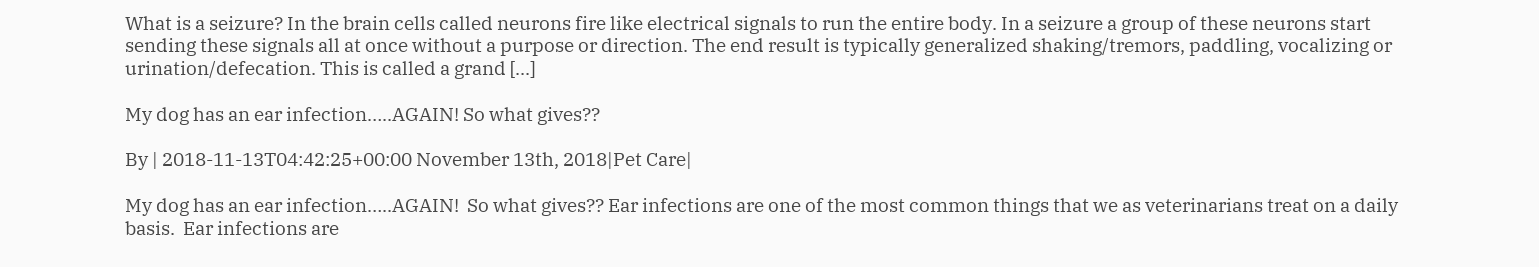What is a seizure? In the brain cells called neurons fire like electrical signals to run the entire body. In a seizure a group of these neurons start sending these signals all at once without a purpose or direction. The end result is typically generalized shaking/tremors, paddling, vocalizing or urination/defecation. This is called a grand [...]

My dog has an ear infection…..AGAIN! So what gives??

By | 2018-11-13T04:42:25+00:00 November 13th, 2018|Pet Care|

My dog has an ear infection…..AGAIN!  So what gives?? Ear infections are one of the most common things that we as veterinarians treat on a daily basis.  Ear infections are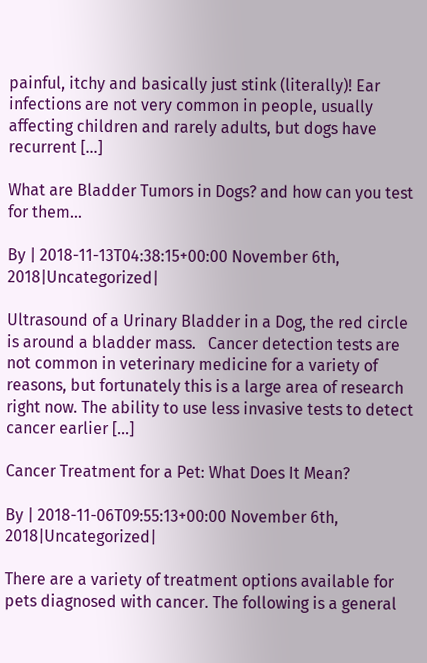painful, itchy and basically just stink (literally)! Ear infections are not very common in people, usually affecting children and rarely adults, but dogs have recurrent [...]

What are Bladder Tumors in Dogs? and how can you test for them…

By | 2018-11-13T04:38:15+00:00 November 6th, 2018|Uncategorized|

Ultrasound of a Urinary Bladder in a Dog, the red circle is around a bladder mass.   Cancer detection tests are not common in veterinary medicine for a variety of reasons, but fortunately this is a large area of research right now. The ability to use less invasive tests to detect cancer earlier [...]

Cancer Treatment for a Pet: What Does It Mean?

By | 2018-11-06T09:55:13+00:00 November 6th, 2018|Uncategorized|

There are a variety of treatment options available for pets diagnosed with cancer. The following is a general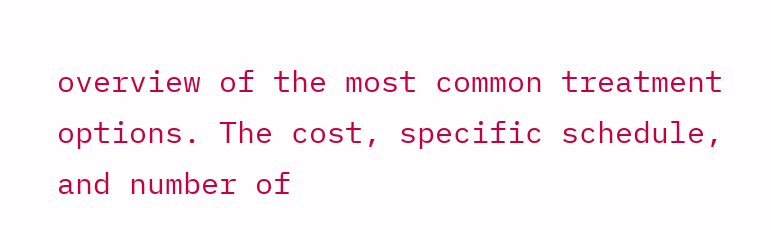overview of the most common treatment options. The cost, specific schedule, and number of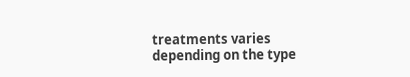treatments varies depending on the type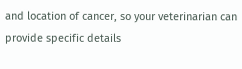and location of cancer, so your veterinarian can provide specific details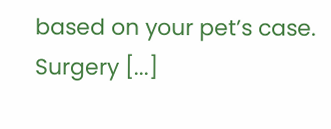based on your pet’s case. Surgery [...]